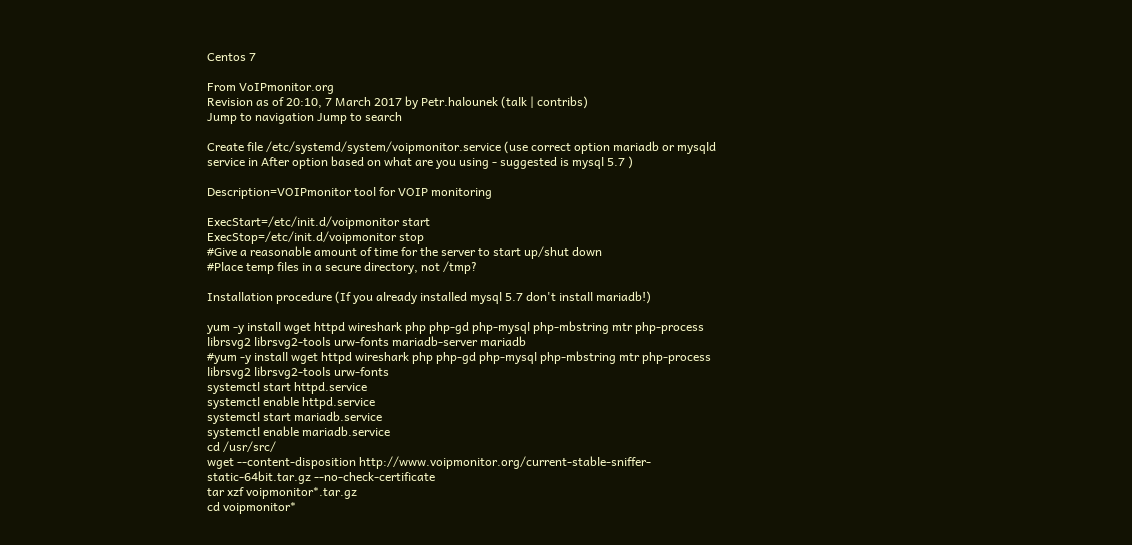Centos 7

From VoIPmonitor.org
Revision as of 20:10, 7 March 2017 by Petr.halounek (talk | contribs)
Jump to navigation Jump to search

Create file /etc/systemd/system/voipmonitor.service (use correct option mariadb or mysqld service in After option based on what are you using - suggested is mysql 5.7 )

Description=VOIPmonitor tool for VOIP monitoring

ExecStart=/etc/init.d/voipmonitor start
ExecStop=/etc/init.d/voipmonitor stop
#Give a reasonable amount of time for the server to start up/shut down
#Place temp files in a secure directory, not /tmp?

Installation procedure (If you already installed mysql 5.7 don't install mariadb!)

yum -y install wget httpd wireshark php php-gd php-mysql php-mbstring mtr php-process librsvg2 librsvg2-tools urw-fonts mariadb-server mariadb
#yum -y install wget httpd wireshark php php-gd php-mysql php-mbstring mtr php-process librsvg2 librsvg2-tools urw-fonts
systemctl start httpd.service
systemctl enable httpd.service
systemctl start mariadb.service
systemctl enable mariadb.service
cd /usr/src/
wget --content-disposition http://www.voipmonitor.org/current-stable-sniffer-static-64bit.tar.gz --no-check-certificate
tar xzf voipmonitor*.tar.gz
cd voipmonitor*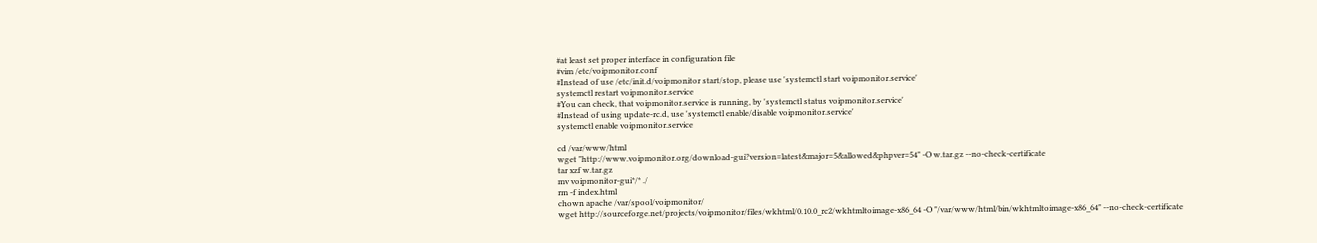#at least set proper interface in configuration file
#vim /etc/voipmonitor.conf
#Instead of use /etc/init.d/voipmonitor start/stop, please use 'systemctl start voipmonitor.service'
systemctl restart voipmonitor.service
#You can check, that voipmonitor.service is running, by 'systemctl status voipmonitor.service'
#Instead of using update-rc.d, use 'systemctl enable/disable voipmonitor.service'
systemctl enable voipmonitor.service

cd /var/www/html
wget "http://www.voipmonitor.org/download-gui?version=latest&major=5&allowed&phpver=54" -O w.tar.gz --no-check-certificate
tar xzf w.tar.gz
mv voipmonitor-gui*/* ./
rm -f index.html
chown apache /var/spool/voipmonitor/
wget http://sourceforge.net/projects/voipmonitor/files/wkhtml/0.10.0_rc2/wkhtmltoimage-x86_64 -O "/var/www/html/bin/wkhtmltoimage-x86_64" --no-check-certificate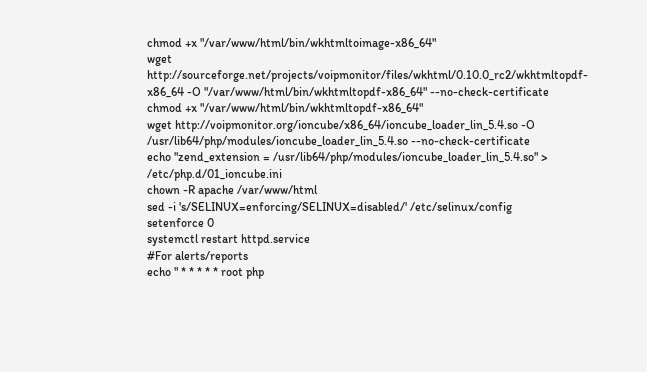chmod +x "/var/www/html/bin/wkhtmltoimage-x86_64"
wget http://sourceforge.net/projects/voipmonitor/files/wkhtml/0.10.0_rc2/wkhtmltopdf-x86_64 -O "/var/www/html/bin/wkhtmltopdf-x86_64" --no-check-certificate
chmod +x "/var/www/html/bin/wkhtmltopdf-x86_64"
wget http://voipmonitor.org/ioncube/x86_64/ioncube_loader_lin_5.4.so -O /usr/lib64/php/modules/ioncube_loader_lin_5.4.so --no-check-certificate
echo "zend_extension = /usr/lib64/php/modules/ioncube_loader_lin_5.4.so" > /etc/php.d/01_ioncube.ini
chown -R apache /var/www/html
sed -i 's/SELINUX=enforcing/SELINUX=disabled/' /etc/selinux/config
setenforce 0
systemctl restart httpd.service
#For alerts/reports
echo " * * * * * root php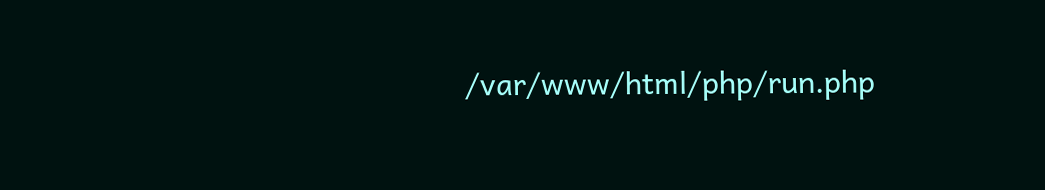/var/www/html/php/run.php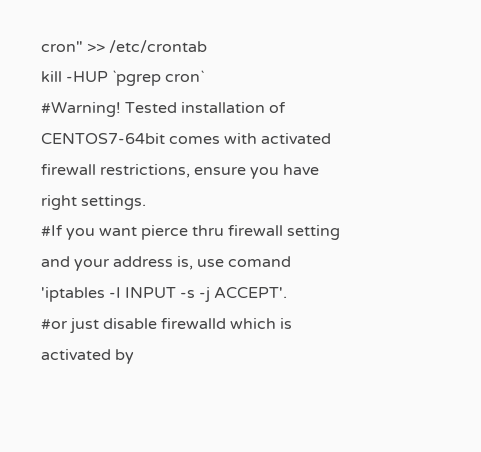cron" >> /etc/crontab
kill -HUP `pgrep cron`
#Warning! Tested installation of CENTOS7-64bit comes with activated firewall restrictions, ensure you have right settings.
#If you want pierce thru firewall setting and your address is, use comand 'iptables -I INPUT -s -j ACCEPT'.
#or just disable firewalld which is activated by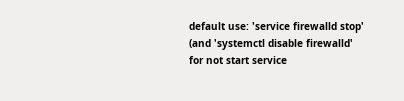default use: 'service firewalld stop' (and 'systemctl disable firewalld' for not start service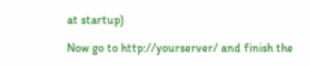at startup)

Now go to http://yourserver/ and finish the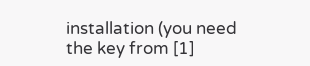installation (you need the key from [1]